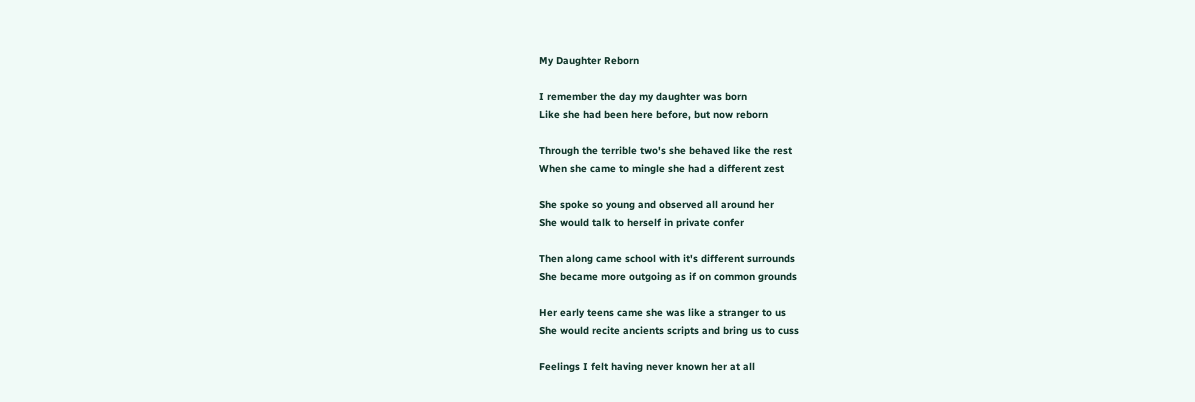My Daughter Reborn

I remember the day my daughter was born
Like she had been here before, but now reborn

Through the terrible two's she behaved like the rest
When she came to mingle she had a different zest

She spoke so young and observed all around her
She would talk to herself in private confer

Then along came school with it's different surrounds
She became more outgoing as if on common grounds

Her early teens came she was like a stranger to us
She would recite ancients scripts and bring us to cuss

Feelings I felt having never known her at all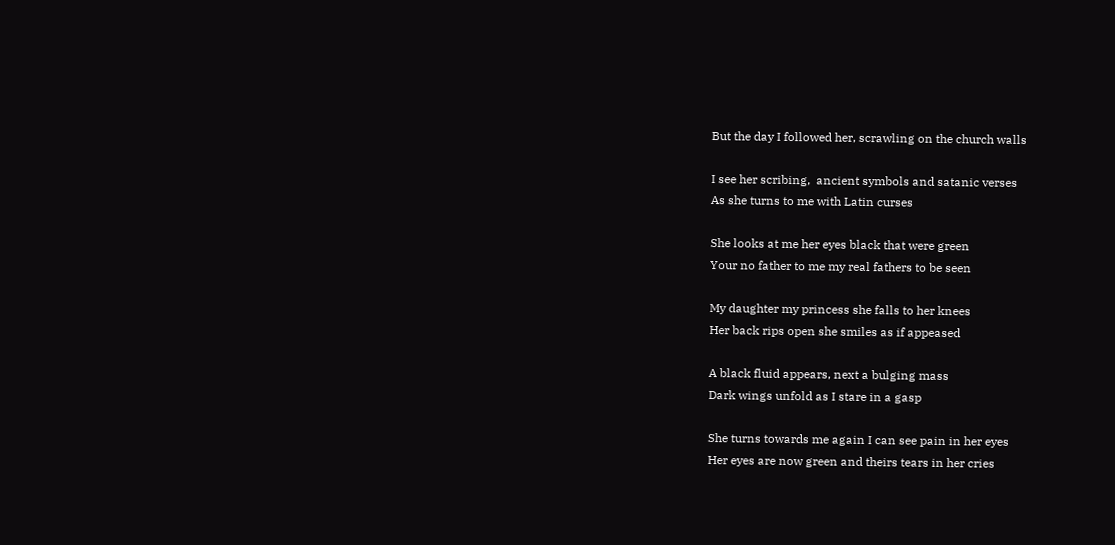But the day I followed her, scrawling on the church walls

I see her scribing,  ancient symbols and satanic verses
As she turns to me with Latin curses

She looks at me her eyes black that were green
Your no father to me my real fathers to be seen

My daughter my princess she falls to her knees
Her back rips open she smiles as if appeased

A black fluid appears, next a bulging mass
Dark wings unfold as I stare in a gasp

She turns towards me again I can see pain in her eyes
Her eyes are now green and theirs tears in her cries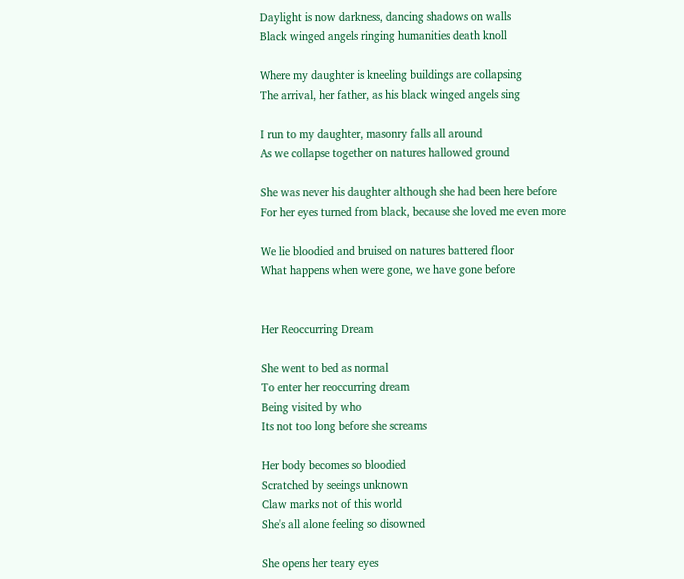Daylight is now darkness, dancing shadows on walls
Black winged angels ringing humanities death knoll

Where my daughter is kneeling buildings are collapsing
The arrival, her father, as his black winged angels sing

I run to my daughter, masonry falls all around
As we collapse together on natures hallowed ground

She was never his daughter although she had been here before
For her eyes turned from black, because she loved me even more

We lie bloodied and bruised on natures battered floor
What happens when were gone, we have gone before


Her Reoccurring Dream

She went to bed as normal
To enter her reoccurring dream
Being visited by who
Its not too long before she screams

Her body becomes so bloodied
Scratched by seeings unknown
Claw marks not of this world
She's all alone feeling so disowned

She opens her teary eyes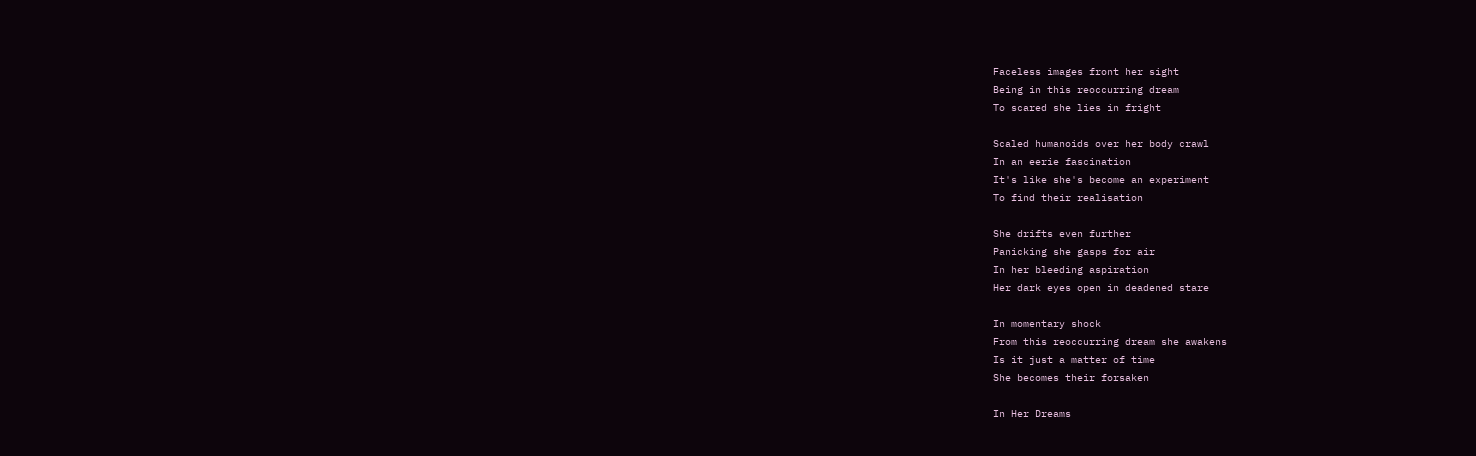Faceless images front her sight
Being in this reoccurring dream
To scared she lies in fright

Scaled humanoids over her body crawl
In an eerie fascination
It's like she's become an experiment
To find their realisation

She drifts even further
Panicking she gasps for air
In her bleeding aspiration
Her dark eyes open in deadened stare

In momentary shock
From this reoccurring dream she awakens
Is it just a matter of time
She becomes their forsaken

In Her Dreams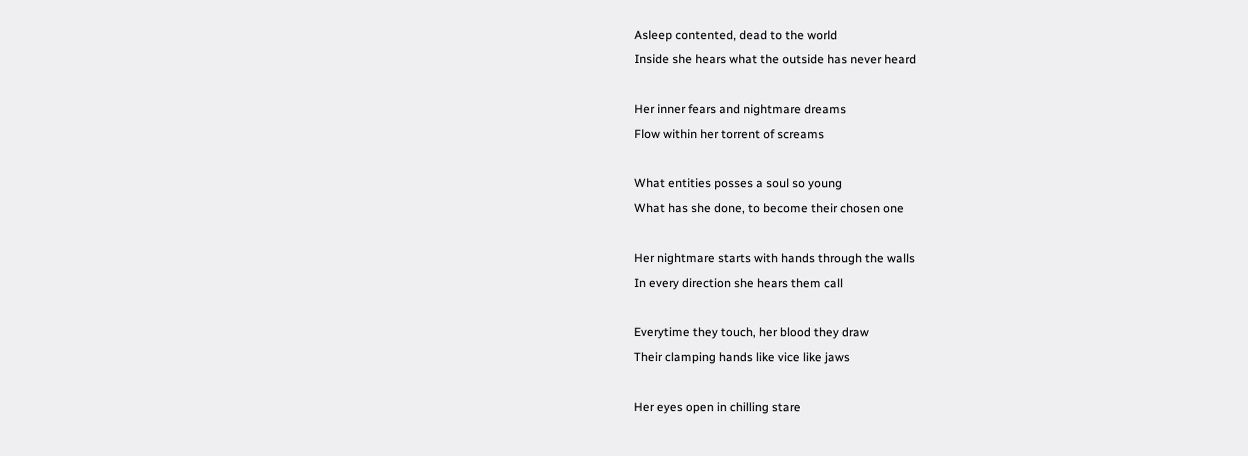Asleep contented, dead to the world
Inside she hears what the outside has never heard

Her inner fears and nightmare dreams
Flow within her torrent of screams

What entities posses a soul so young
What has she done, to become their chosen one

Her nightmare starts with hands through the walls
In every direction she hears them call

Everytime they touch, her blood they draw
Their clamping hands like vice like jaws

Her eyes open in chilling stare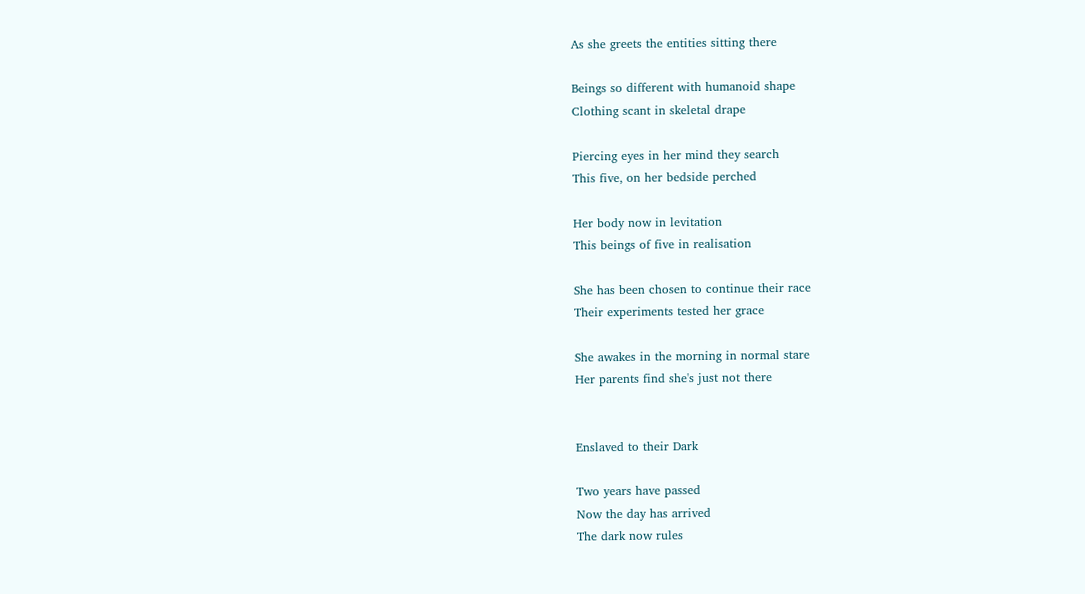As she greets the entities sitting there

Beings so different with humanoid shape
Clothing scant in skeletal drape

Piercing eyes in her mind they search
This five, on her bedside perched

Her body now in levitation
This beings of five in realisation

She has been chosen to continue their race
Their experiments tested her grace

She awakes in the morning in normal stare
Her parents find she's just not there


Enslaved to their Dark

Two years have passed
Now the day has arrived
The dark now rules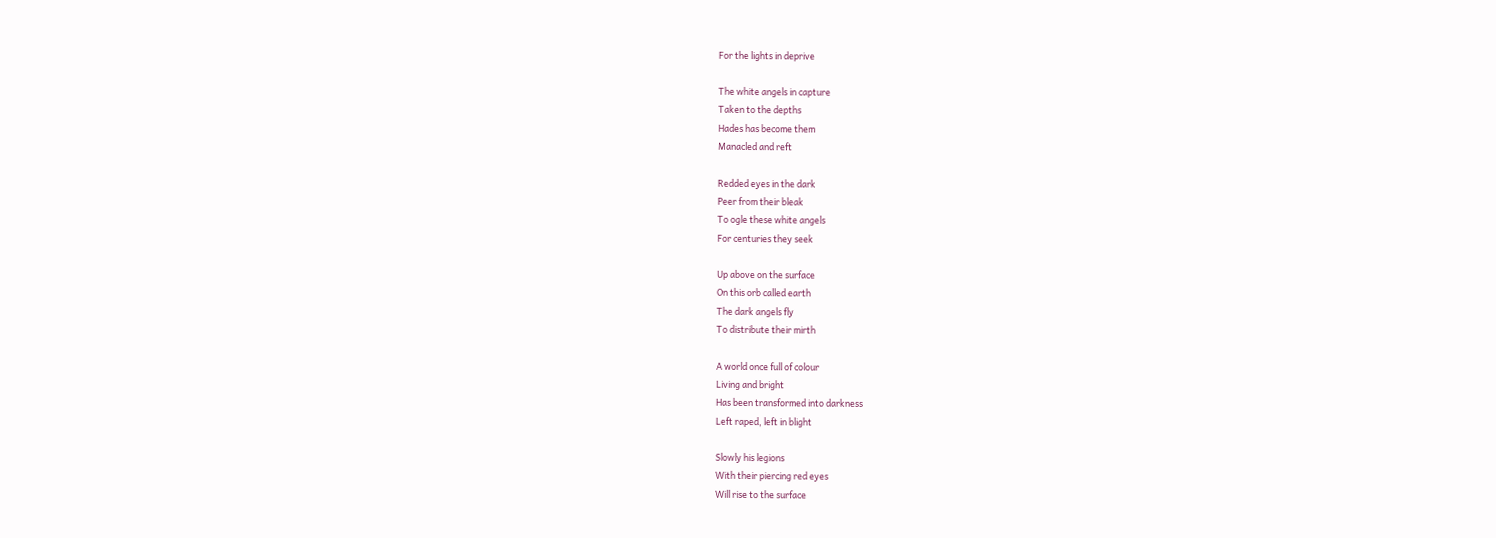For the lights in deprive

The white angels in capture
Taken to the depths
Hades has become them
Manacled and reft

Redded eyes in the dark
Peer from their bleak
To ogle these white angels
For centuries they seek

Up above on the surface
On this orb called earth
The dark angels fly
To distribute their mirth

A world once full of colour
Living and bright
Has been transformed into darkness
Left raped, left in blight

Slowly his legions
With their piercing red eyes
Will rise to the surface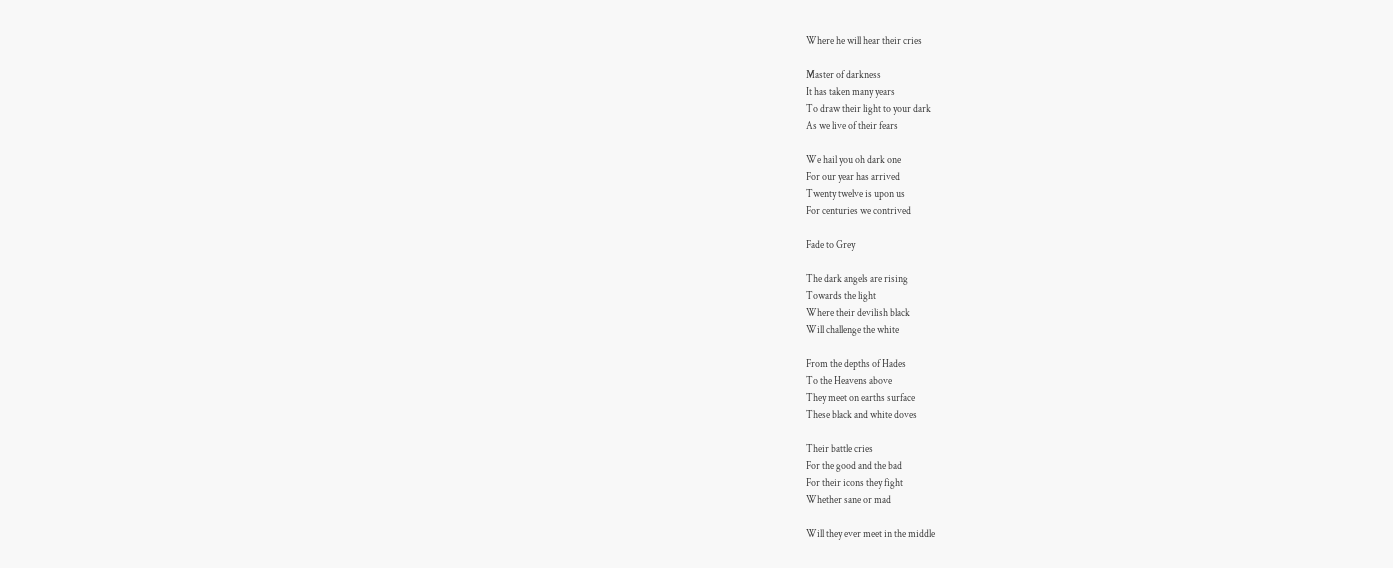Where he will hear their cries

Master of darkness
It has taken many years
To draw their light to your dark
As we live of their fears

We hail you oh dark one
For our year has arrived
Twenty twelve is upon us
For centuries we contrived

Fade to Grey

The dark angels are rising
Towards the light
Where their devilish black
Will challenge the white

From the depths of Hades
To the Heavens above
They meet on earths surface
These black and white doves

Their battle cries
For the good and the bad
For their icons they fight
Whether sane or mad

Will they ever meet in the middle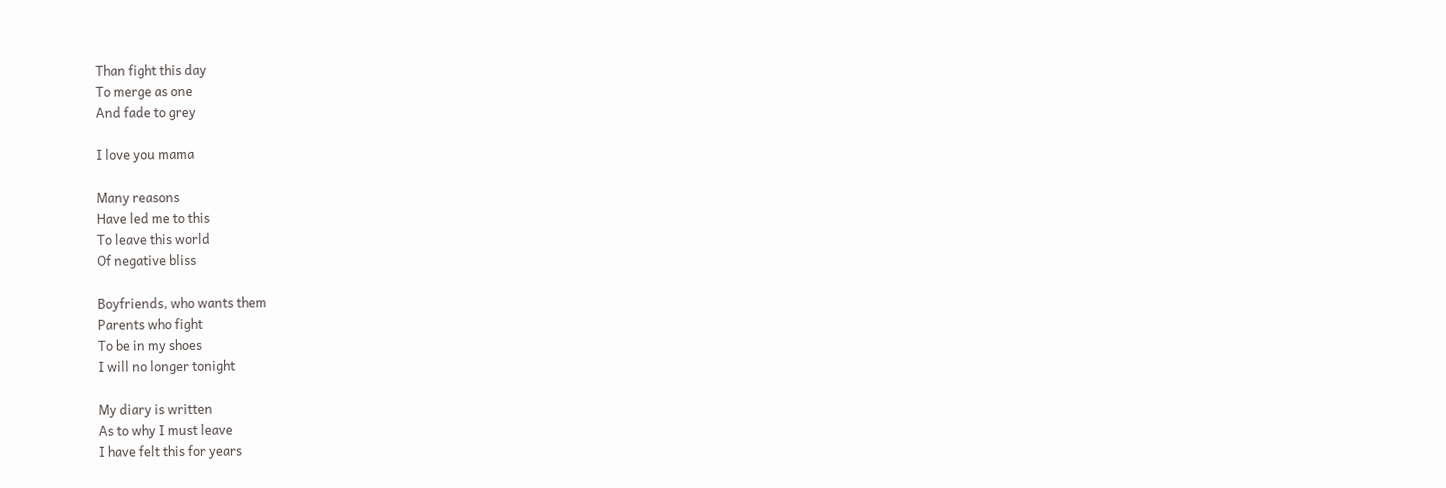Than fight this day
To merge as one
And fade to grey

I love you mama

Many reasons
Have led me to this
To leave this world
Of negative bliss

Boyfriends, who wants them
Parents who fight
To be in my shoes
I will no longer tonight

My diary is written
As to why I must leave
I have felt this for years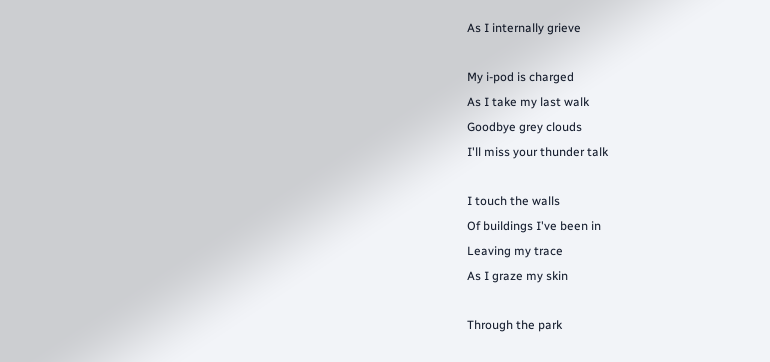As I internally grieve

My i-pod is charged
As I take my last walk
Goodbye grey clouds
I'll miss your thunder talk

I touch the walls
Of buildings I've been in
Leaving my trace
As I graze my skin

Through the park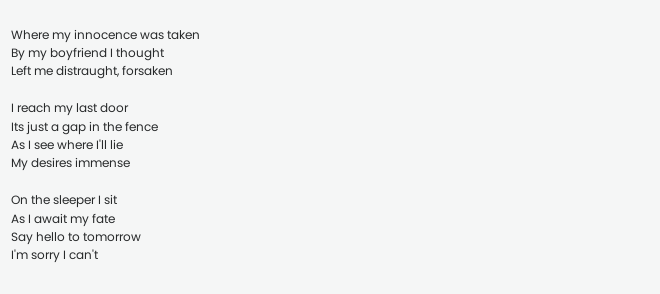Where my innocence was taken
By my boyfriend I thought
Left me distraught, forsaken

I reach my last door
Its just a gap in the fence
As I see where I'll lie
My desires immense

On the sleeper I sit
As I await my fate
Say hello to tomorrow
I'm sorry I can't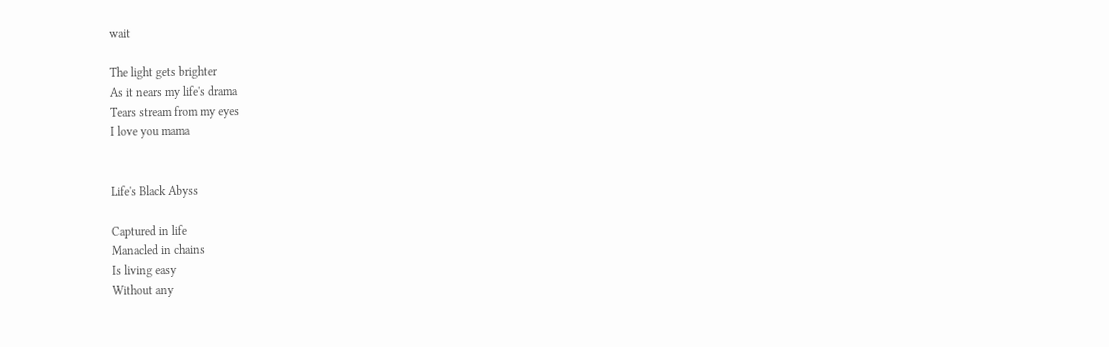wait

The light gets brighter
As it nears my life's drama
Tears stream from my eyes
I love you mama


Life's Black Abyss

Captured in life
Manacled in chains
Is living easy
Without any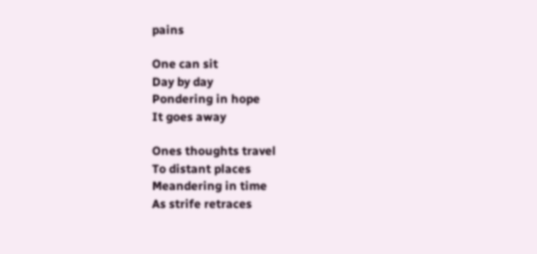pains

One can sit
Day by day
Pondering in hope
It goes away

Ones thoughts travel
To distant places
Meandering in time
As strife retraces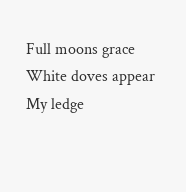Full moons grace
White doves appear
My ledge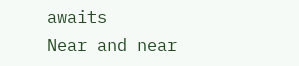awaits
Near and near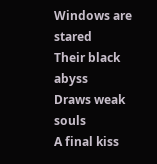Windows are stared
Their black abyss
Draws weak souls
A final kiss